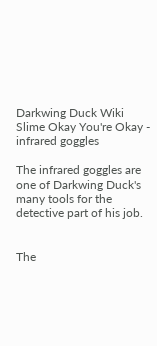Darkwing Duck Wiki
Slime Okay You're Okay - infrared goggles

The infrared goggles are one of Darkwing Duck's many tools for the detective part of his job.


The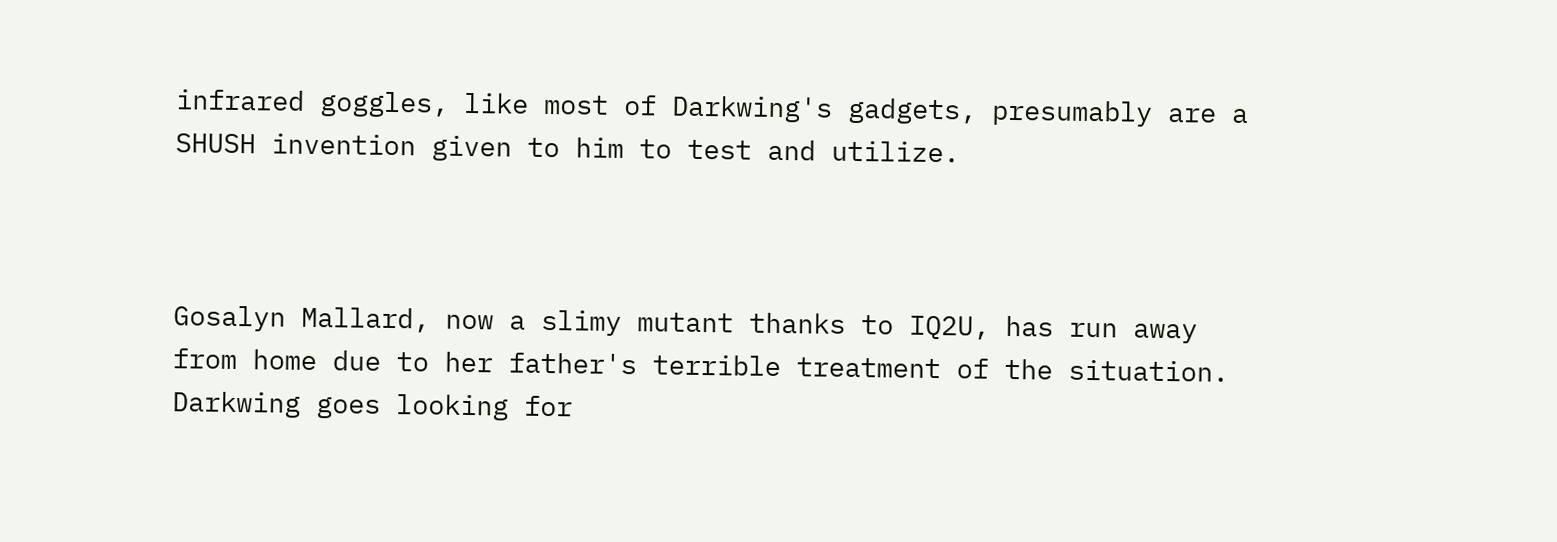infrared goggles, like most of Darkwing's gadgets, presumably are a SHUSH invention given to him to test and utilize.



Gosalyn Mallard, now a slimy mutant thanks to IQ2U, has run away from home due to her father's terrible treatment of the situation. Darkwing goes looking for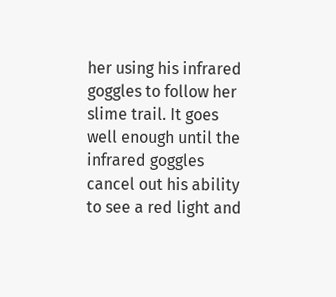her using his infrared goggles to follow her slime trail. It goes well enough until the infrared goggles cancel out his ability to see a red light and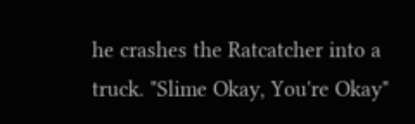he crashes the Ratcatcher into a truck. "Slime Okay, You're Okay"